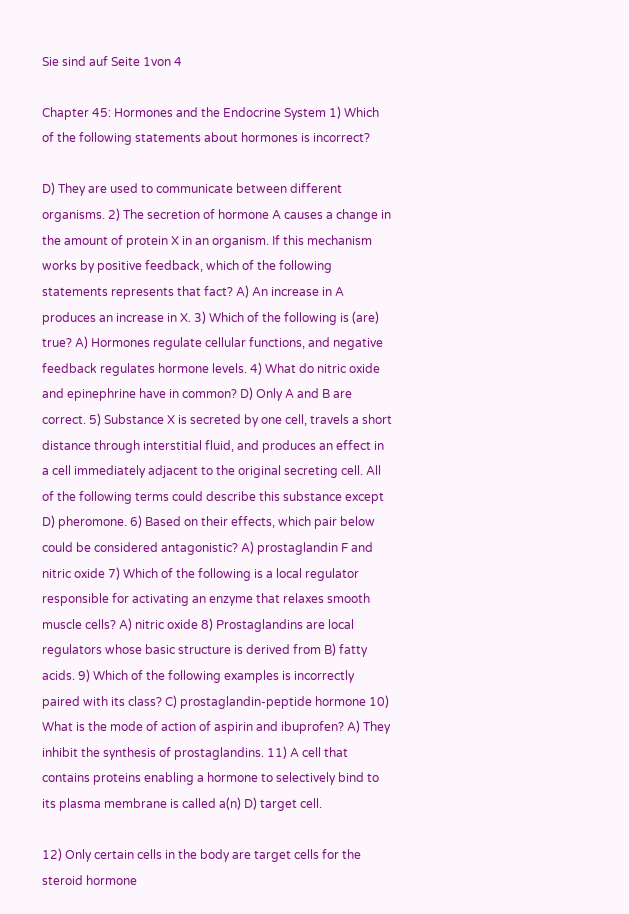Sie sind auf Seite 1von 4

Chapter 45: Hormones and the Endocrine System 1) Which of the following statements about hormones is incorrect?

D) They are used to communicate between different organisms. 2) The secretion of hormone A causes a change in the amount of protein X in an organism. If this mechanism works by positive feedback, which of the following statements represents that fact? A) An increase in A produces an increase in X. 3) Which of the following is (are) true? A) Hormones regulate cellular functions, and negative feedback regulates hormone levels. 4) What do nitric oxide and epinephrine have in common? D) Only A and B are correct. 5) Substance X is secreted by one cell, travels a short distance through interstitial fluid, and produces an effect in a cell immediately adjacent to the original secreting cell. All of the following terms could describe this substance except D) pheromone. 6) Based on their effects, which pair below could be considered antagonistic? A) prostaglandin F and nitric oxide 7) Which of the following is a local regulator responsible for activating an enzyme that relaxes smooth muscle cells? A) nitric oxide 8) Prostaglandins are local regulators whose basic structure is derived from B) fatty acids. 9) Which of the following examples is incorrectly paired with its class? C) prostaglandin-peptide hormone 10) What is the mode of action of aspirin and ibuprofen? A) They inhibit the synthesis of prostaglandins. 11) A cell that contains proteins enabling a hormone to selectively bind to its plasma membrane is called a(n) D) target cell.

12) Only certain cells in the body are target cells for the steroid hormone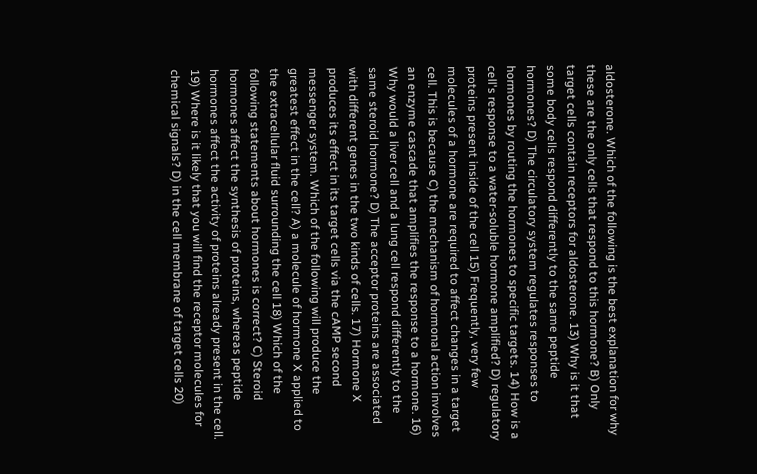aldosterone. Which of the following is the best explanation for why these are the only cells that respond to this hormone? B) Only target cells contain receptors for aldosterone. 13) Why is it that some body cells respond differently to the same peptide hormones? D) The circulatory system regulates responses to hormones by routing the hormones to specific targets. 14) How is a cell's response to a water-soluble hormone amplified? D) regulatory proteins present inside of the cell 15) Frequently, very few molecules of a hormone are required to affect changes in a target cell. This is because C) the mechanism of hormonal action involves an enzyme cascade that amplifies the response to a hormone. 16) Why would a liver cell and a lung cell respond differently to the same steroid hormone? D) The acceptor proteins are associated with different genes in the two kinds of cells. 17) Hormone X produces its effect in its target cells via the cAMP second messenger system. Which of the following will produce the greatest effect in the cell? A) a molecule of hormone X applied to the extracellular fluid surrounding the cell 18) Which of the following statements about hormones is correct? C) Steroid hormones affect the synthesis of proteins, whereas peptide hormones affect the activity of proteins already present in the cell. 19) Where is it likely that you will find the receptor molecules for chemical signals? D) in the cell membrane of target cells 20)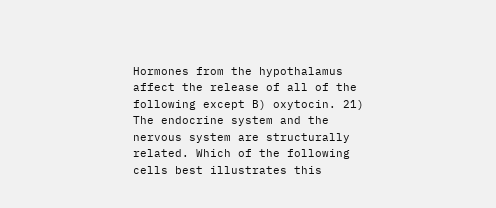Hormones from the hypothalamus affect the release of all of the following except B) oxytocin. 21) The endocrine system and the nervous system are structurally related. Which of the following cells best illustrates this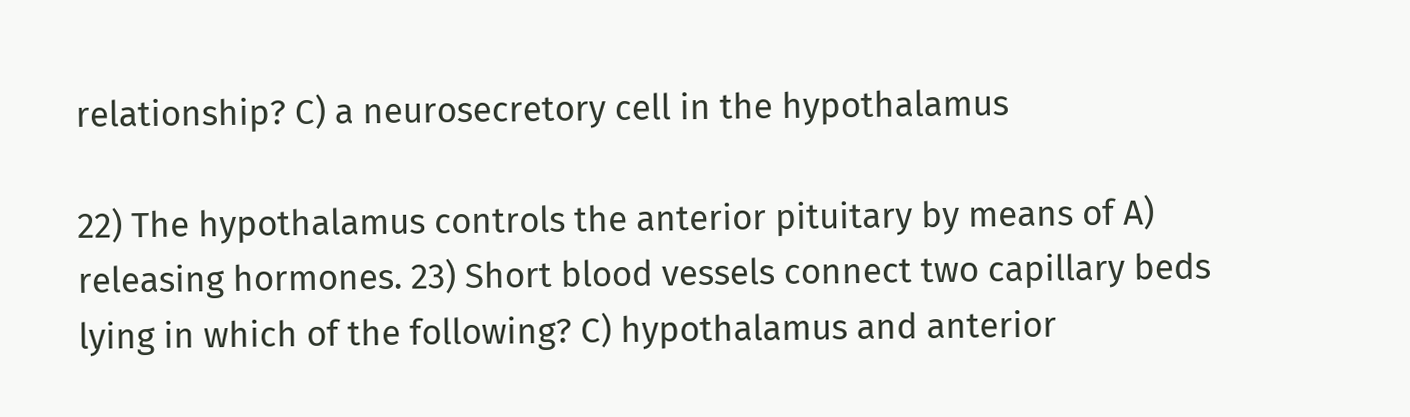relationship? C) a neurosecretory cell in the hypothalamus

22) The hypothalamus controls the anterior pituitary by means of A) releasing hormones. 23) Short blood vessels connect two capillary beds lying in which of the following? C) hypothalamus and anterior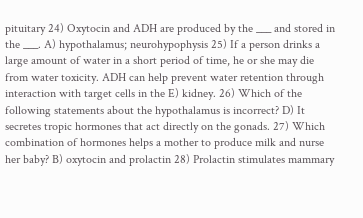pituitary 24) Oxytocin and ADH are produced by the ___ and stored in the ___. A) hypothalamus; neurohypophysis 25) If a person drinks a large amount of water in a short period of time, he or she may die from water toxicity. ADH can help prevent water retention through interaction with target cells in the E) kidney. 26) Which of the following statements about the hypothalamus is incorrect? D) It secretes tropic hormones that act directly on the gonads. 27) Which combination of hormones helps a mother to produce milk and nurse her baby? B) oxytocin and prolactin 28) Prolactin stimulates mammary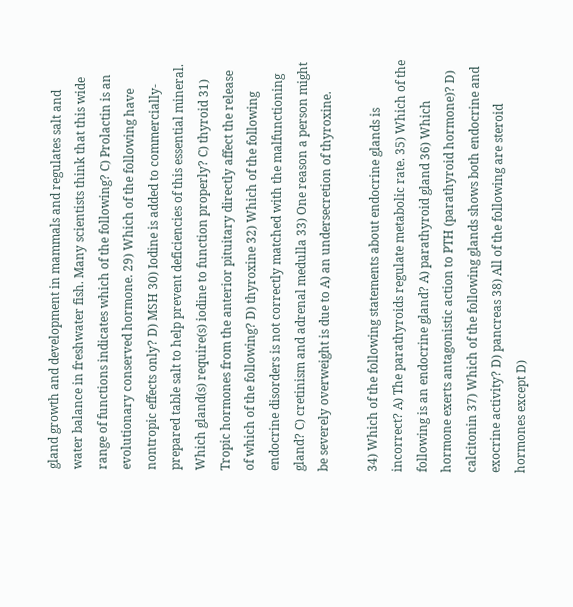gland growth and development in mammals and regulates salt and water balance in freshwater fish. Many scientists think that this wide range of functions indicates which of the following? C) Prolactin is an evolutionary conserved hormone. 29) Which of the following have nontropic effects only? D) MSH 30) Iodine is added to commercially-prepared table salt to help prevent deficiencies of this essential mineral. Which gland(s) require(s) iodine to function properly? C) thyroid 31) Tropic hormones from the anterior pituitary directly affect the release of which of the following? D) thyroxine 32) Which of the following endocrine disorders is not correctly matched with the malfunctioning gland? C) cretinism and adrenal medulla 33) One reason a person might be severely overweight is due to A) an undersecretion of thyroxine.

34) Which of the following statements about endocrine glands is incorrect? A) The parathyroids regulate metabolic rate. 35) Which of the following is an endocrine gland? A) parathyroid gland 36) Which hormone exerts antagonistic action to PTH (parathyroid hormone)? D) calcitonin 37) Which of the following glands shows both endocrine and exocrine activity? D) pancreas 38) All of the following are steroid hormones except D)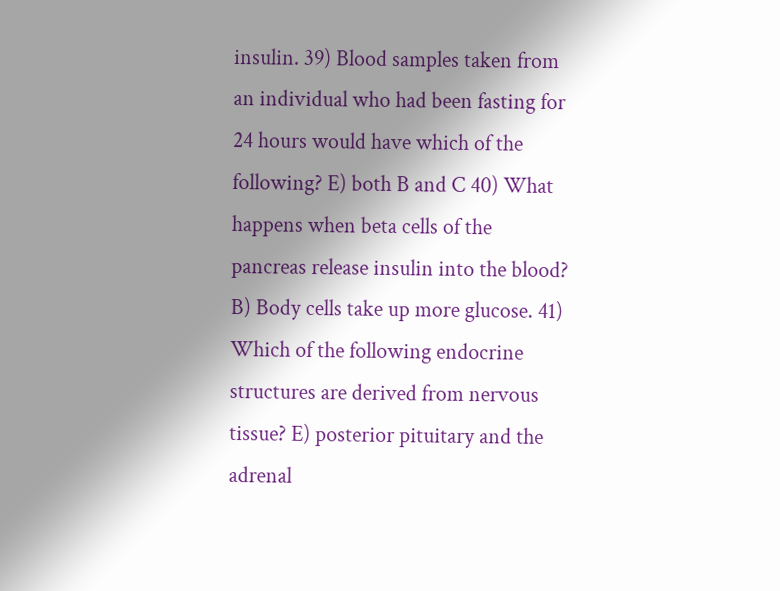insulin. 39) Blood samples taken from an individual who had been fasting for 24 hours would have which of the following? E) both B and C 40) What happens when beta cells of the pancreas release insulin into the blood? B) Body cells take up more glucose. 41) Which of the following endocrine structures are derived from nervous tissue? E) posterior pituitary and the adrenal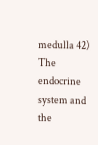medulla 42) The endocrine system and the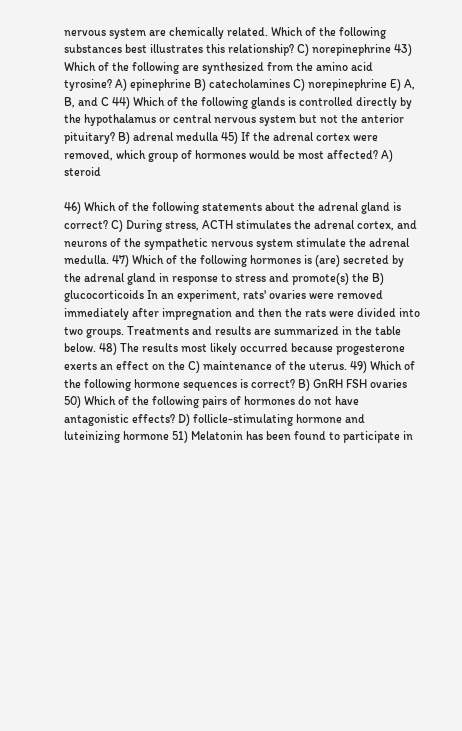nervous system are chemically related. Which of the following substances best illustrates this relationship? C) norepinephrine 43) Which of the following are synthesized from the amino acid tyrosine? A) epinephrine B) catecholamines C) norepinephrine E) A, B, and C 44) Which of the following glands is controlled directly by the hypothalamus or central nervous system but not the anterior pituitary? B) adrenal medulla 45) If the adrenal cortex were removed, which group of hormones would be most affected? A) steroid

46) Which of the following statements about the adrenal gland is correct? C) During stress, ACTH stimulates the adrenal cortex, and neurons of the sympathetic nervous system stimulate the adrenal medulla. 47) Which of the following hormones is (are) secreted by the adrenal gland in response to stress and promote(s) the B) glucocorticoids In an experiment, rats' ovaries were removed immediately after impregnation and then the rats were divided into two groups. Treatments and results are summarized in the table below. 48) The results most likely occurred because progesterone exerts an effect on the C) maintenance of the uterus. 49) Which of the following hormone sequences is correct? B) GnRH FSH ovaries 50) Which of the following pairs of hormones do not have antagonistic effects? D) follicle-stimulating hormone and luteinizing hormone 51) Melatonin has been found to participate in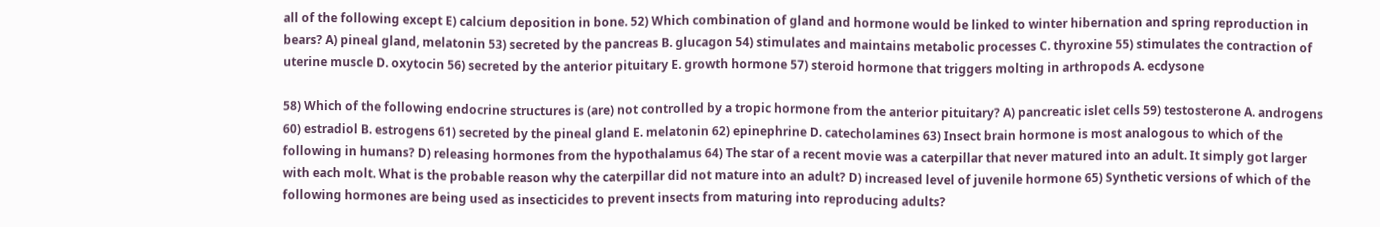all of the following except E) calcium deposition in bone. 52) Which combination of gland and hormone would be linked to winter hibernation and spring reproduction in bears? A) pineal gland, melatonin 53) secreted by the pancreas B. glucagon 54) stimulates and maintains metabolic processes C. thyroxine 55) stimulates the contraction of uterine muscle D. oxytocin 56) secreted by the anterior pituitary E. growth hormone 57) steroid hormone that triggers molting in arthropods A. ecdysone

58) Which of the following endocrine structures is (are) not controlled by a tropic hormone from the anterior pituitary? A) pancreatic islet cells 59) testosterone A. androgens 60) estradiol B. estrogens 61) secreted by the pineal gland E. melatonin 62) epinephrine D. catecholamines 63) Insect brain hormone is most analogous to which of the following in humans? D) releasing hormones from the hypothalamus 64) The star of a recent movie was a caterpillar that never matured into an adult. It simply got larger with each molt. What is the probable reason why the caterpillar did not mature into an adult? D) increased level of juvenile hormone 65) Synthetic versions of which of the following hormones are being used as insecticides to prevent insects from maturing into reproducing adults?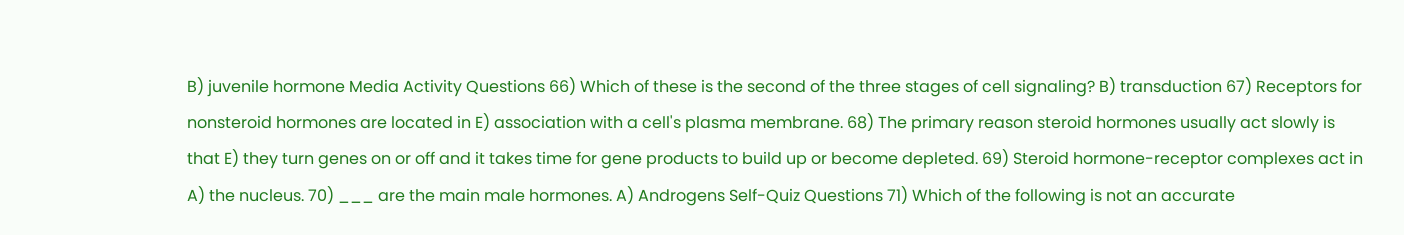B) juvenile hormone Media Activity Questions 66) Which of these is the second of the three stages of cell signaling? B) transduction 67) Receptors for nonsteroid hormones are located in E) association with a cell's plasma membrane. 68) The primary reason steroid hormones usually act slowly is that E) they turn genes on or off and it takes time for gene products to build up or become depleted. 69) Steroid hormone-receptor complexes act in A) the nucleus. 70) ___ are the main male hormones. A) Androgens Self-Quiz Questions 71) Which of the following is not an accurate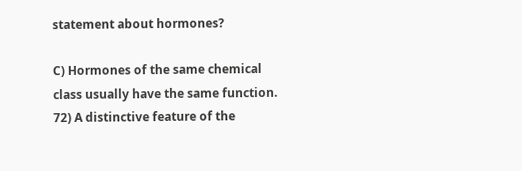statement about hormones?

C) Hormones of the same chemical class usually have the same function. 72) A distinctive feature of the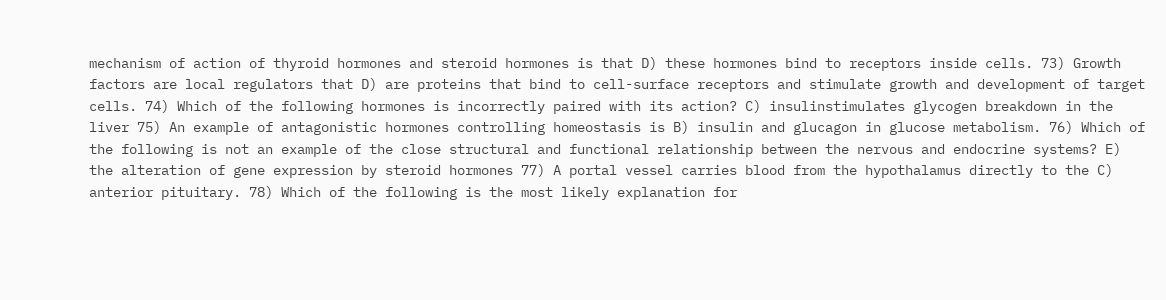mechanism of action of thyroid hormones and steroid hormones is that D) these hormones bind to receptors inside cells. 73) Growth factors are local regulators that D) are proteins that bind to cell-surface receptors and stimulate growth and development of target cells. 74) Which of the following hormones is incorrectly paired with its action? C) insulinstimulates glycogen breakdown in the liver 75) An example of antagonistic hormones controlling homeostasis is B) insulin and glucagon in glucose metabolism. 76) Which of the following is not an example of the close structural and functional relationship between the nervous and endocrine systems? E) the alteration of gene expression by steroid hormones 77) A portal vessel carries blood from the hypothalamus directly to the C) anterior pituitary. 78) Which of the following is the most likely explanation for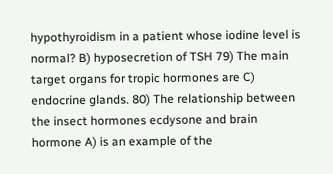hypothyroidism in a patient whose iodine level is normal? B) hyposecretion of TSH 79) The main target organs for tropic hormones are C) endocrine glands. 80) The relationship between the insect hormones ecdysone and brain hormone A) is an example of the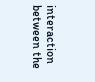interaction between the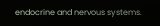endocrine and nervous systems.